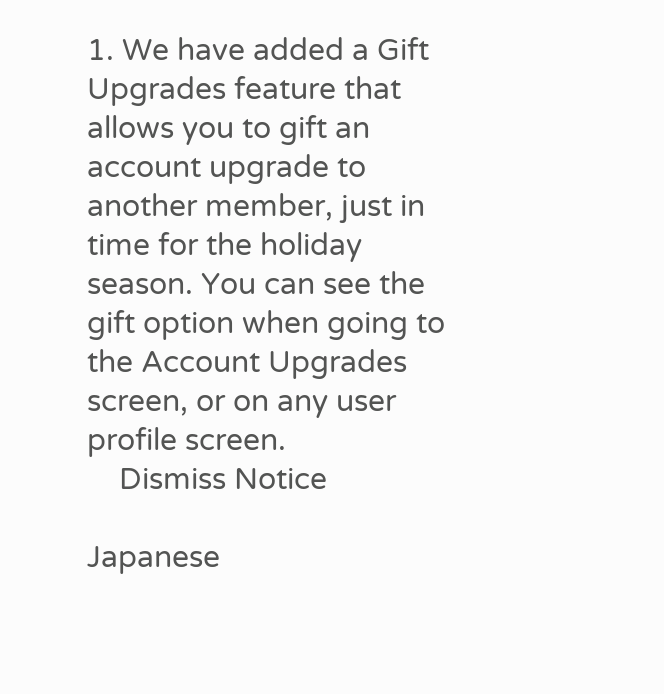1. We have added a Gift Upgrades feature that allows you to gift an account upgrade to another member, just in time for the holiday season. You can see the gift option when going to the Account Upgrades screen, or on any user profile screen.
    Dismiss Notice

Japanese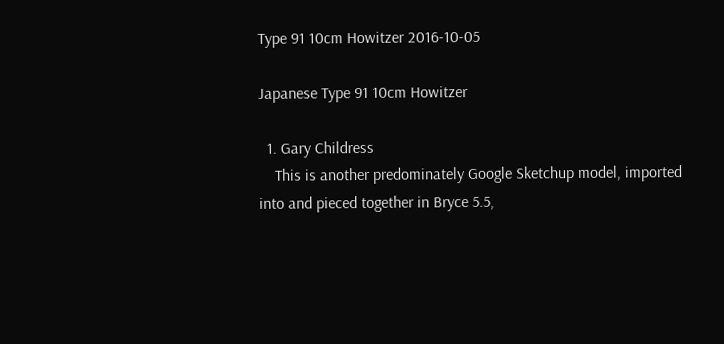Type 91 10cm Howitzer 2016-10-05

Japanese Type 91 10cm Howitzer

  1. Gary Childress
    This is another predominately Google Sketchup model, imported into and pieced together in Bryce 5.5,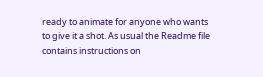ready to animate for anyone who wants to give it a shot. As usual the Readme file contains instructions on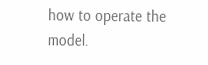how to operate the model.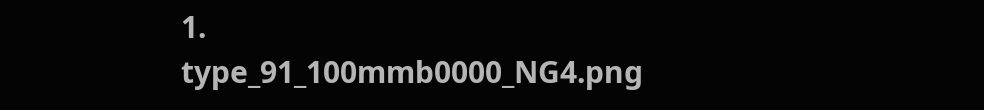1. type_91_100mmb0000_NG4.png